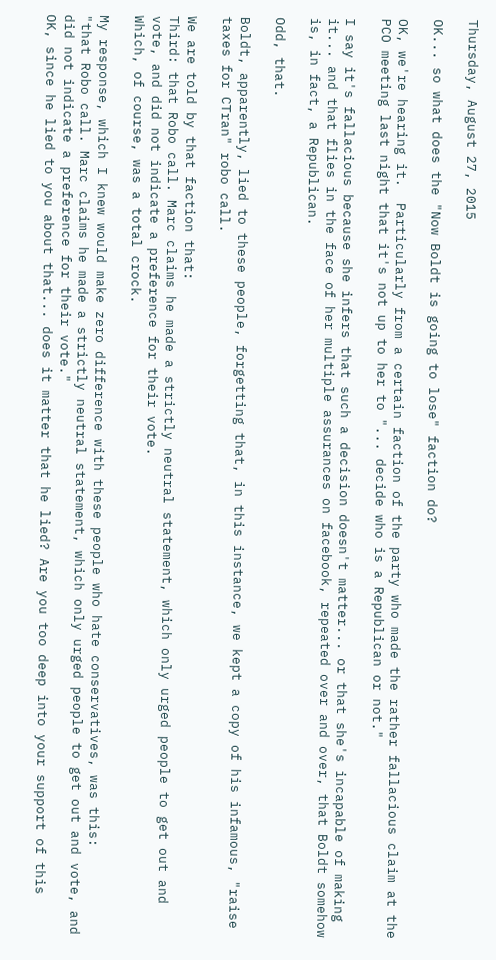Thursday, August 27, 2015

OK... so what does the "Now Boldt is going to lose" faction do?

OK, we're hearing it.  Particularly from a certain faction of the party who made the rather fallacious claim at the PCO meeting last night that it's not up to her to "... decide who is a Republican or not."

I say it's fallacious because she infers that such a decision doesn't matter... or that she's incapable of making it... and that flies in the face of her multiple assurances on facebook, repeated over and over, that Boldt somehow is, in fact, a Republican.

Odd, that.

Boldt, apparently, lied to these people, forgetting that, in this instance, we kept a copy of his infamous, "raise taxes for CTran" robo call.

We are told by that faction that:
Third: that Robo call. Marc claims he made a strictly neutral statement, which only urged people to get out and vote, and did not indicate a preference for their vote.
Which, of course, was a total crock.

My response, which I knew would make zero difference with these people who hate conservatives, was this:
"that Robo call. Marc claims he made a strictly neutral statement, which only urged people to get out and vote, and did not indicate a preference for their vote."
OK, since he lied to you about that... does it matter that he lied? Are you too deep into your support of this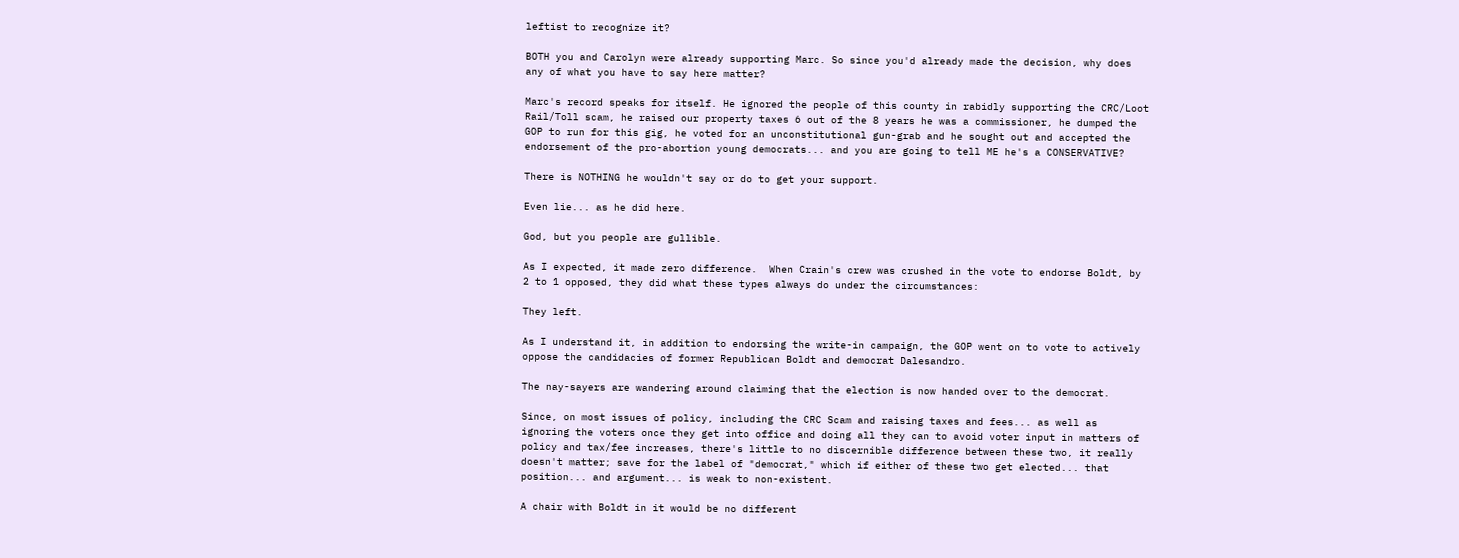leftist to recognize it?

BOTH you and Carolyn were already supporting Marc. So since you'd already made the decision, why does any of what you have to say here matter?

Marc's record speaks for itself. He ignored the people of this county in rabidly supporting the CRC/Loot Rail/Toll scam, he raised our property taxes 6 out of the 8 years he was a commissioner, he dumped the GOP to run for this gig, he voted for an unconstitutional gun-grab and he sought out and accepted the endorsement of the pro-abortion young democrats... and you are going to tell ME he's a CONSERVATIVE?

There is NOTHING he wouldn't say or do to get your support.

Even lie... as he did here.

God, but you people are gullible.

As I expected, it made zero difference.  When Crain's crew was crushed in the vote to endorse Boldt, by 2 to 1 opposed, they did what these types always do under the circumstances:

They left.

As I understand it, in addition to endorsing the write-in campaign, the GOP went on to vote to actively oppose the candidacies of former Republican Boldt and democrat Dalesandro.

The nay-sayers are wandering around claiming that the election is now handed over to the democrat.

Since, on most issues of policy, including the CRC Scam and raising taxes and fees... as well as ignoring the voters once they get into office and doing all they can to avoid voter input in matters of policy and tax/fee increases, there's little to no discernible difference between these two, it really doesn't matter; save for the label of "democrat," which if either of these two get elected... that position... and argument... is weak to non-existent.

A chair with Boldt in it would be no different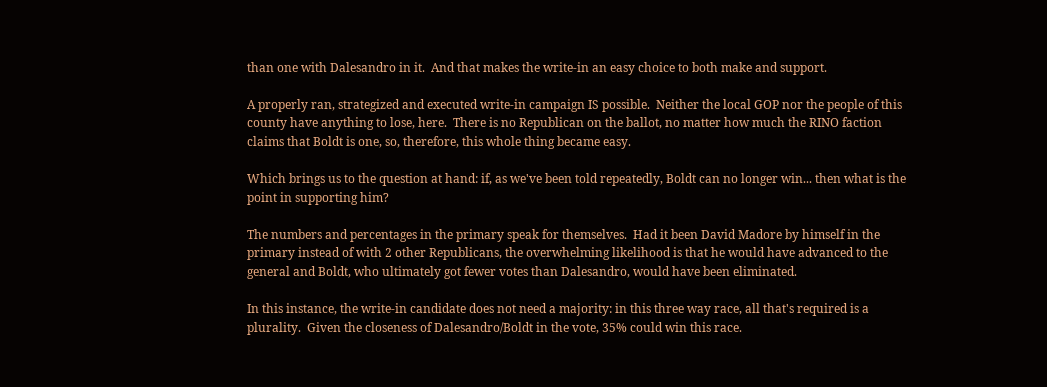than one with Dalesandro in it.  And that makes the write-in an easy choice to both make and support.

A properly ran, strategized and executed write-in campaign IS possible.  Neither the local GOP nor the people of this county have anything to lose, here.  There is no Republican on the ballot, no matter how much the RINO faction claims that Boldt is one, so, therefore, this whole thing became easy.

Which brings us to the question at hand: if, as we've been told repeatedly, Boldt can no longer win... then what is the point in supporting him?

The numbers and percentages in the primary speak for themselves.  Had it been David Madore by himself in the primary instead of with 2 other Republicans, the overwhelming likelihood is that he would have advanced to the general and Boldt, who ultimately got fewer votes than Dalesandro, would have been eliminated.

In this instance, the write-in candidate does not need a majority: in this three way race, all that's required is a plurality.  Given the closeness of Dalesandro/Boldt in the vote, 35% could win this race.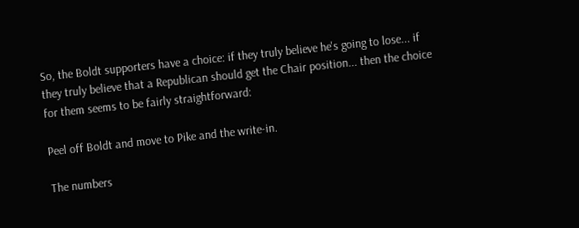So, the Boldt supporters have a choice: if they truly believe he's going to lose... if they truly believe that a Republican should get the Chair position... then the choice for them seems to be fairly straightforward:

Peel off Boldt and move to Pike and the write-in.

The numbers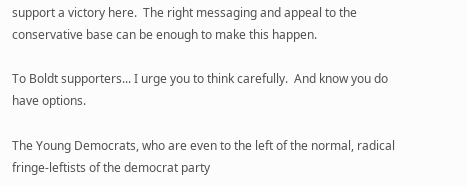support a victory here.  The right messaging and appeal to the conservative base can be enough to make this happen.

To Boldt supporters... I urge you to think carefully.  And know you do have options.

The Young Democrats, who are even to the left of the normal, radical fringe-leftists of the democrat party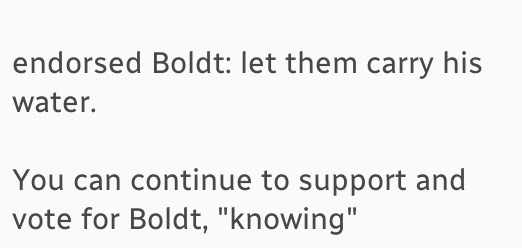endorsed Boldt: let them carry his water.

You can continue to support and vote for Boldt, "knowing"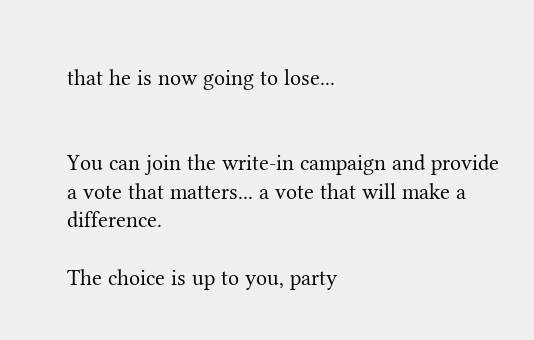that he is now going to lose...


You can join the write-in campaign and provide a vote that matters... a vote that will make a difference.

The choice is up to you, party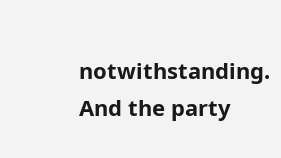notwithstanding.  And the party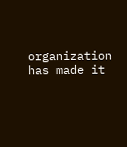organization has made it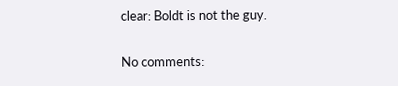clear: Boldt is not the guy.

No comments: